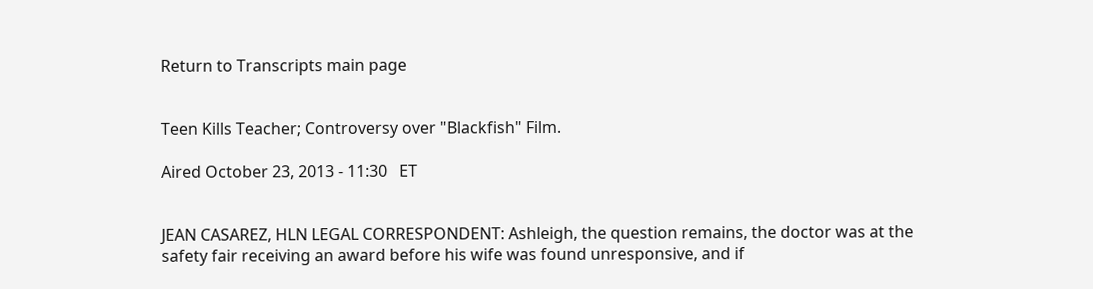Return to Transcripts main page


Teen Kills Teacher; Controversy over "Blackfish" Film.

Aired October 23, 2013 - 11:30   ET


JEAN CASAREZ, HLN LEGAL CORRESPONDENT: Ashleigh, the question remains, the doctor was at the safety fair receiving an award before his wife was found unresponsive, and if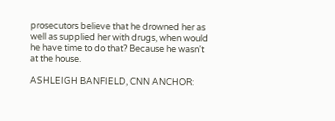prosecutors believe that he drowned her as well as supplied her with drugs, when would he have time to do that? Because he wasn't at the house.

ASHLEIGH BANFIELD, CNN ANCHOR: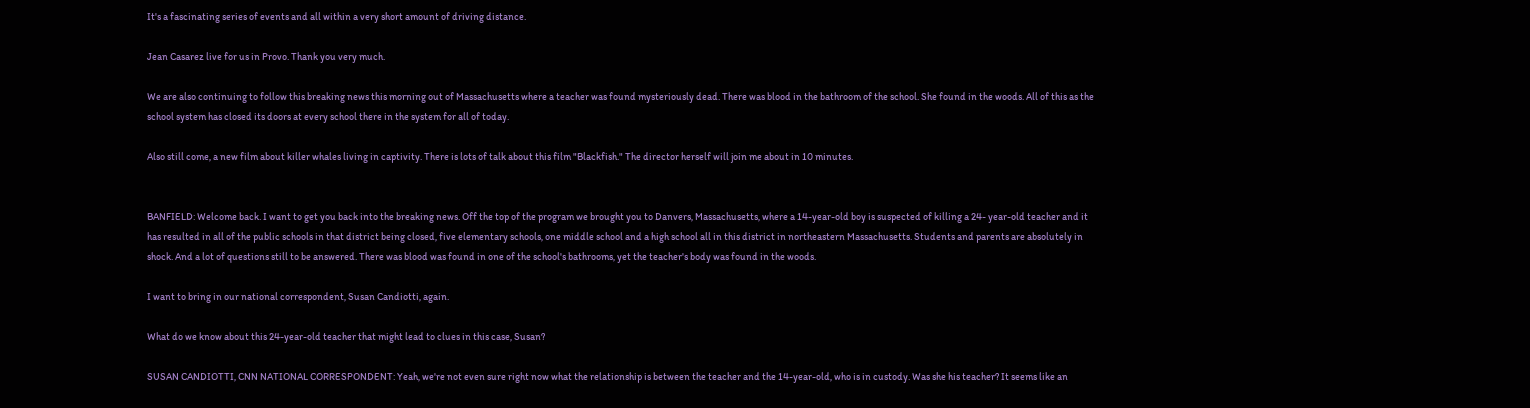It's a fascinating series of events and all within a very short amount of driving distance.

Jean Casarez live for us in Provo. Thank you very much.

We are also continuing to follow this breaking news this morning out of Massachusetts where a teacher was found mysteriously dead. There was blood in the bathroom of the school. She found in the woods. All of this as the school system has closed its doors at every school there in the system for all of today.

Also still come, a new film about killer whales living in captivity. There is lots of talk about this film "Blackfish." The director herself will join me about in 10 minutes.


BANFIELD: Welcome back. I want to get you back into the breaking news. Off the top of the program we brought you to Danvers, Massachusetts, where a 14-year-old boy is suspected of killing a 24- year-old teacher and it has resulted in all of the public schools in that district being closed, five elementary schools, one middle school and a high school all in this district in northeastern Massachusetts. Students and parents are absolutely in shock. And a lot of questions still to be answered. There was blood was found in one of the school's bathrooms, yet the teacher's body was found in the woods.

I want to bring in our national correspondent, Susan Candiotti, again.

What do we know about this 24-year-old teacher that might lead to clues in this case, Susan?

SUSAN CANDIOTTI, CNN NATIONAL CORRESPONDENT: Yeah, we're not even sure right now what the relationship is between the teacher and the 14-year-old, who is in custody. Was she his teacher? It seems like an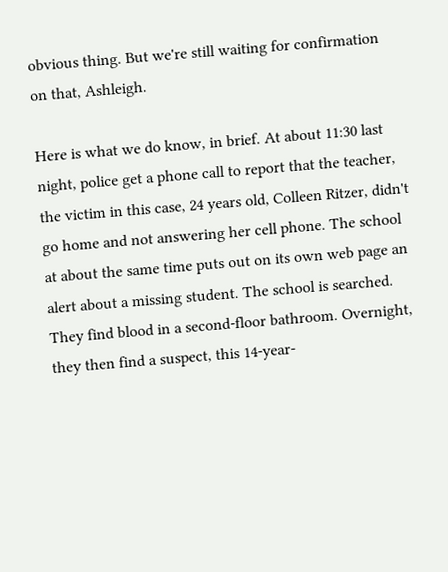obvious thing. But we're still waiting for confirmation on that, Ashleigh.

Here is what we do know, in brief. At about 11:30 last night, police get a phone call to report that the teacher, the victim in this case, 24 years old, Colleen Ritzer, didn't go home and not answering her cell phone. The school at about the same time puts out on its own web page an alert about a missing student. The school is searched. They find blood in a second-floor bathroom. Overnight, they then find a suspect, this 14-year-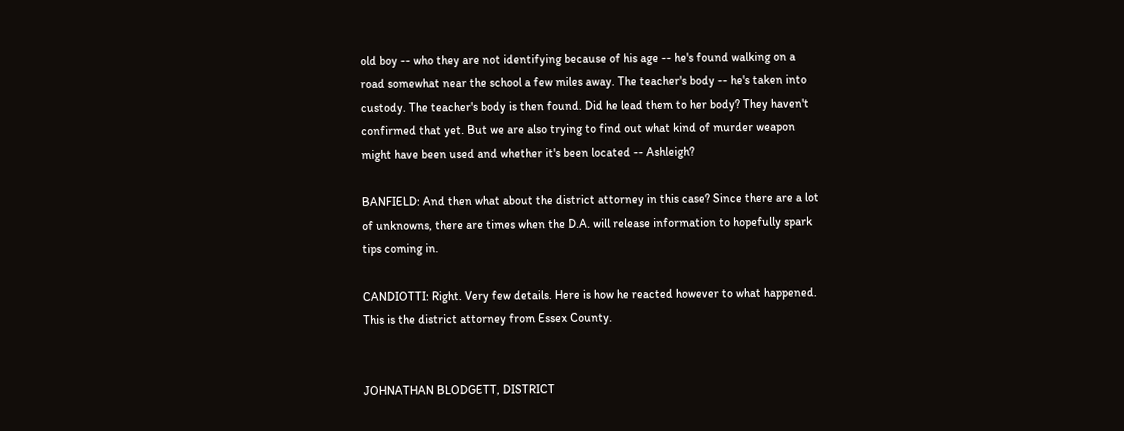old boy -- who they are not identifying because of his age -- he's found walking on a road somewhat near the school a few miles away. The teacher's body -- he's taken into custody. The teacher's body is then found. Did he lead them to her body? They haven't confirmed that yet. But we are also trying to find out what kind of murder weapon might have been used and whether it's been located -- Ashleigh?

BANFIELD: And then what about the district attorney in this case? Since there are a lot of unknowns, there are times when the D.A. will release information to hopefully spark tips coming in.

CANDIOTTI: Right. Very few details. Here is how he reacted however to what happened. This is the district attorney from Essex County.


JOHNATHAN BLODGETT, DISTRICT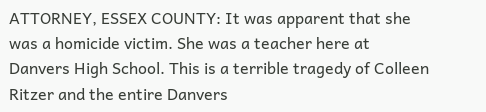ATTORNEY, ESSEX COUNTY: It was apparent that she was a homicide victim. She was a teacher here at Danvers High School. This is a terrible tragedy of Colleen Ritzer and the entire Danvers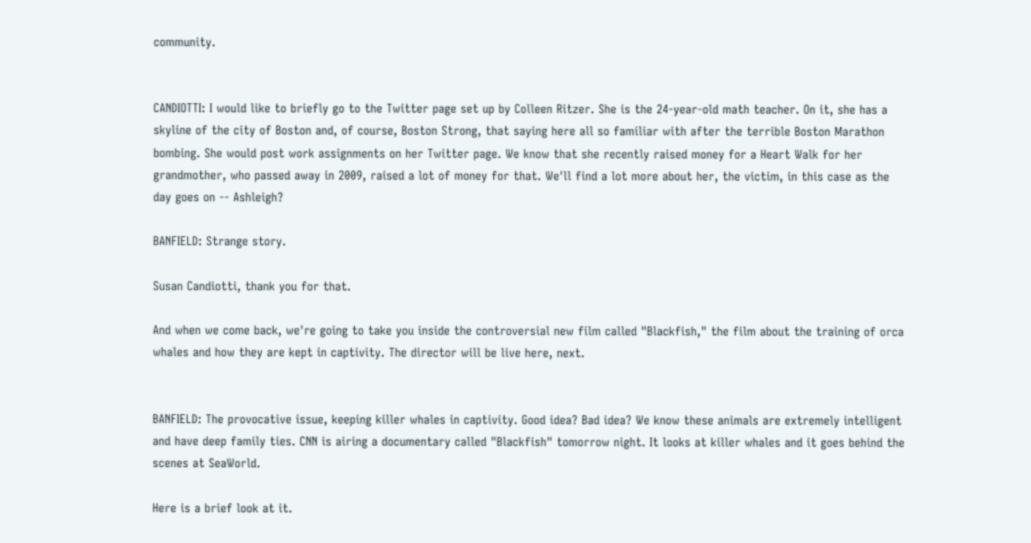community.


CANDIOTTI: I would like to briefly go to the Twitter page set up by Colleen Ritzer. She is the 24-year-old math teacher. On it, she has a skyline of the city of Boston and, of course, Boston Strong, that saying here all so familiar with after the terrible Boston Marathon bombing. She would post work assignments on her Twitter page. We know that she recently raised money for a Heart Walk for her grandmother, who passed away in 2009, raised a lot of money for that. We'll find a lot more about her, the victim, in this case as the day goes on -- Ashleigh?

BANFIELD: Strange story.

Susan Candiotti, thank you for that.

And when we come back, we're going to take you inside the controversial new film called "Blackfish," the film about the training of orca whales and how they are kept in captivity. The director will be live here, next.


BANFIELD: The provocative issue, keeping killer whales in captivity. Good idea? Bad idea? We know these animals are extremely intelligent and have deep family ties. CNN is airing a documentary called "Blackfish" tomorrow night. It looks at killer whales and it goes behind the scenes at SeaWorld.

Here is a brief look at it.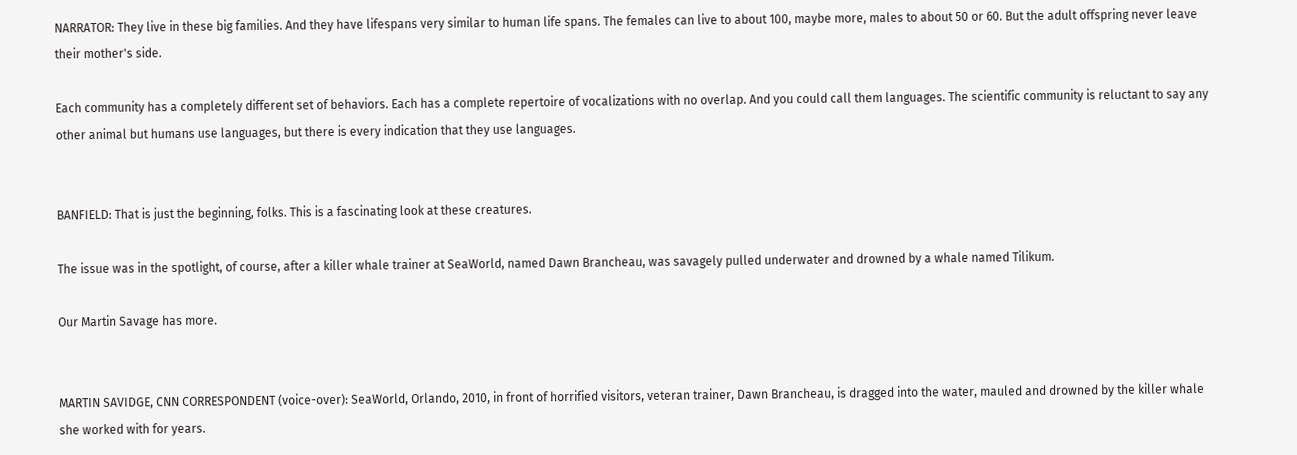NARRATOR: They live in these big families. And they have lifespans very similar to human life spans. The females can live to about 100, maybe more, males to about 50 or 60. But the adult offspring never leave their mother's side.

Each community has a completely different set of behaviors. Each has a complete repertoire of vocalizations with no overlap. And you could call them languages. The scientific community is reluctant to say any other animal but humans use languages, but there is every indication that they use languages.


BANFIELD: That is just the beginning, folks. This is a fascinating look at these creatures.

The issue was in the spotlight, of course, after a killer whale trainer at SeaWorld, named Dawn Brancheau, was savagely pulled underwater and drowned by a whale named Tilikum.

Our Martin Savage has more.


MARTIN SAVIDGE, CNN CORRESPONDENT (voice-over): SeaWorld, Orlando, 2010, in front of horrified visitors, veteran trainer, Dawn Brancheau, is dragged into the water, mauled and drowned by the killer whale she worked with for years.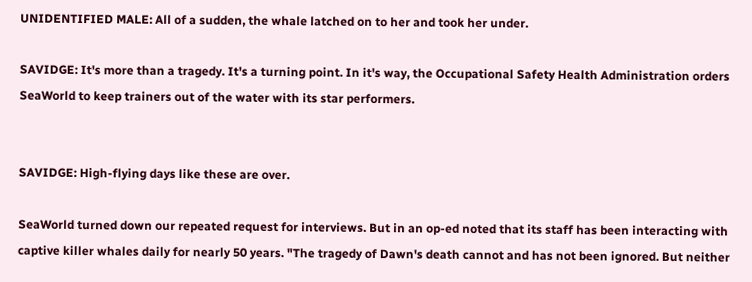UNIDENTIFIED MALE: All of a sudden, the whale latched on to her and took her under.

SAVIDGE: It's more than a tragedy. It's a turning point. In it's way, the Occupational Safety Health Administration orders SeaWorld to keep trainers out of the water with its star performers.


SAVIDGE: High-flying days like these are over.

SeaWorld turned down our repeated request for interviews. But in an op-ed noted that its staff has been interacting with captive killer whales daily for nearly 50 years. "The tragedy of Dawn's death cannot and has not been ignored. But neither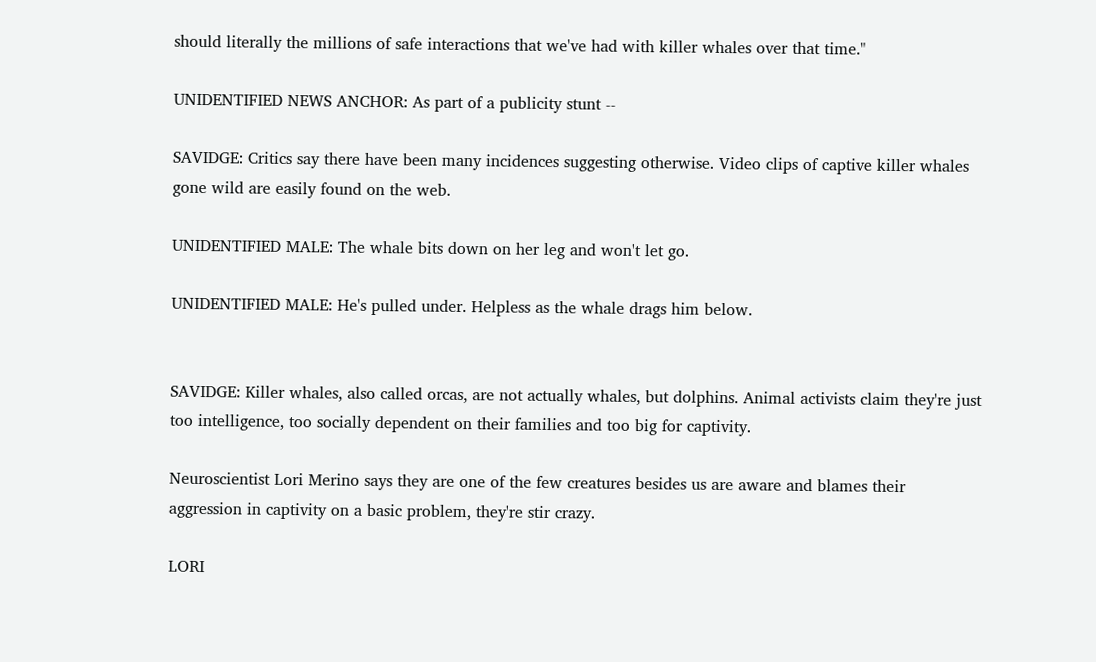should literally the millions of safe interactions that we've had with killer whales over that time."

UNIDENTIFIED NEWS ANCHOR: As part of a publicity stunt --

SAVIDGE: Critics say there have been many incidences suggesting otherwise. Video clips of captive killer whales gone wild are easily found on the web.

UNIDENTIFIED MALE: The whale bits down on her leg and won't let go.

UNIDENTIFIED MALE: He's pulled under. Helpless as the whale drags him below.


SAVIDGE: Killer whales, also called orcas, are not actually whales, but dolphins. Animal activists claim they're just too intelligence, too socially dependent on their families and too big for captivity.

Neuroscientist Lori Merino says they are one of the few creatures besides us are aware and blames their aggression in captivity on a basic problem, they're stir crazy.

LORI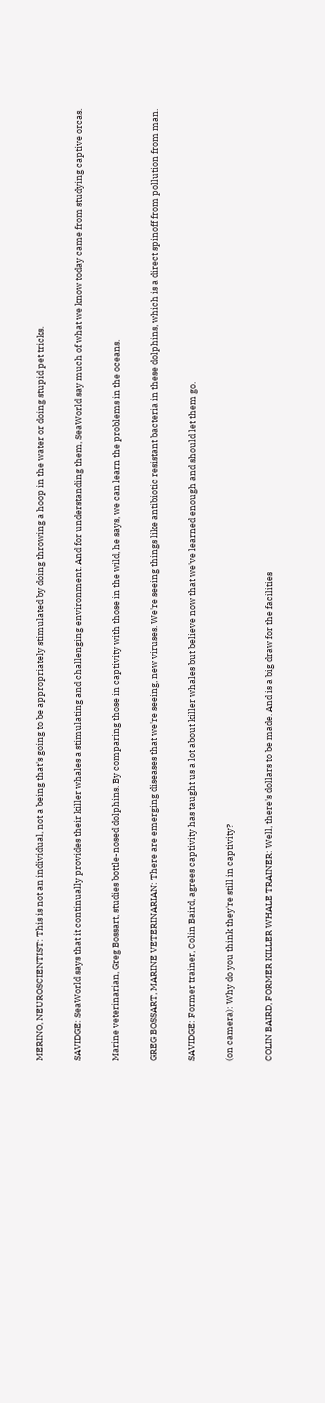MERINO, NEUROSCIENTIST: This is not an individual, not a being that's going to be appropriately stimulated by doing throwing a hoop in the water or doing stupid pet tricks.

SAVIDGE: SeaWorld says that it continually provides their killer whales a stimulating and challenging environment. And for understanding them, SeaWorld say much of what we know today came from studying captive orcas.

Marine veterinarian, Greg Bossart, studies bottle-nosed dolphins. By comparing those in captivity with those in the wild, he says, we can learn the problems in the oceans.

GREG BOSSART, MARINE VETERINARIAN: There are emerging diseases that we're seeing, new viruses. We're seeing things like antibiotic resistant bacteria in these dolphins, which is a direct spinoff from pollution from man.

SAVIDGE: Former trainer, Colin Baird, agrees captivity has taught us a lot about killer whales but believe now that we've learned enough and should let them go.

(on camera): Why do you think they're still in captivity?

COLIN BAIRD, FORMER KILLER WHALE TRAINER: Well, there's dollars to be made. And is a big draw for the facilities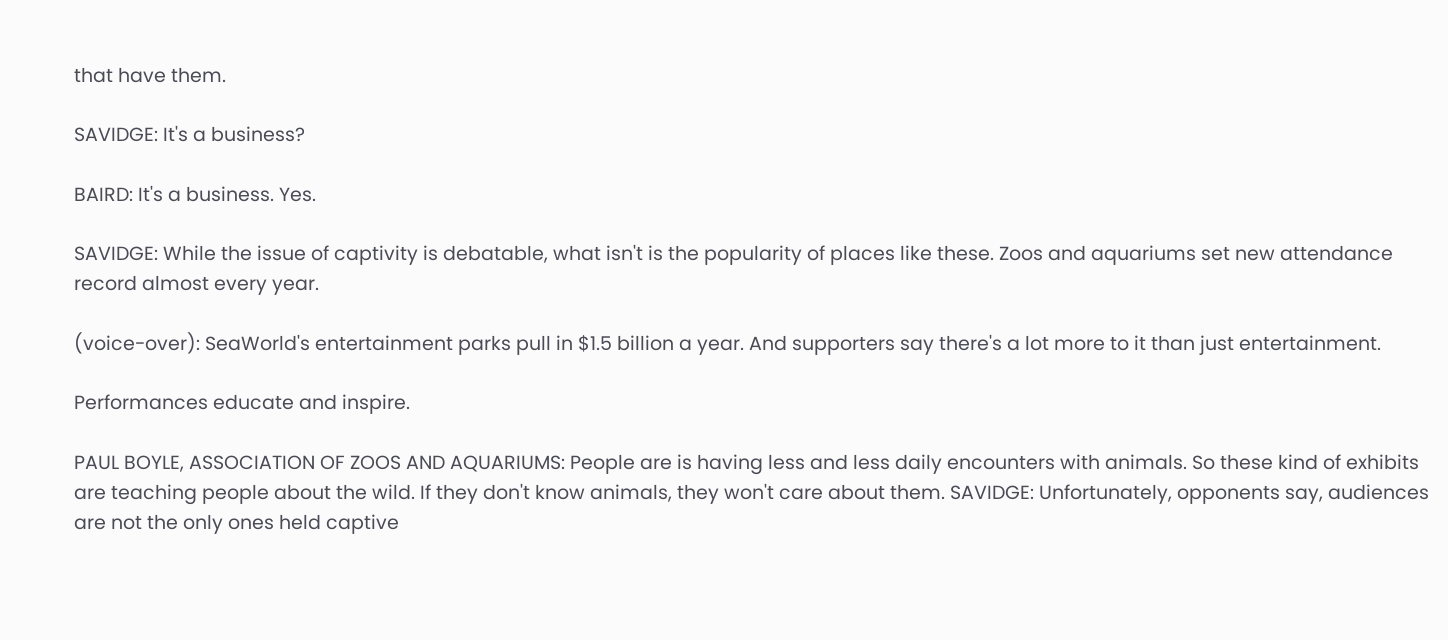that have them.

SAVIDGE: It's a business?

BAIRD: It's a business. Yes.

SAVIDGE: While the issue of captivity is debatable, what isn't is the popularity of places like these. Zoos and aquariums set new attendance record almost every year.

(voice-over): SeaWorld's entertainment parks pull in $1.5 billion a year. And supporters say there's a lot more to it than just entertainment.

Performances educate and inspire.

PAUL BOYLE, ASSOCIATION OF ZOOS AND AQUARIUMS: People are is having less and less daily encounters with animals. So these kind of exhibits are teaching people about the wild. If they don't know animals, they won't care about them. SAVIDGE: Unfortunately, opponents say, audiences are not the only ones held captive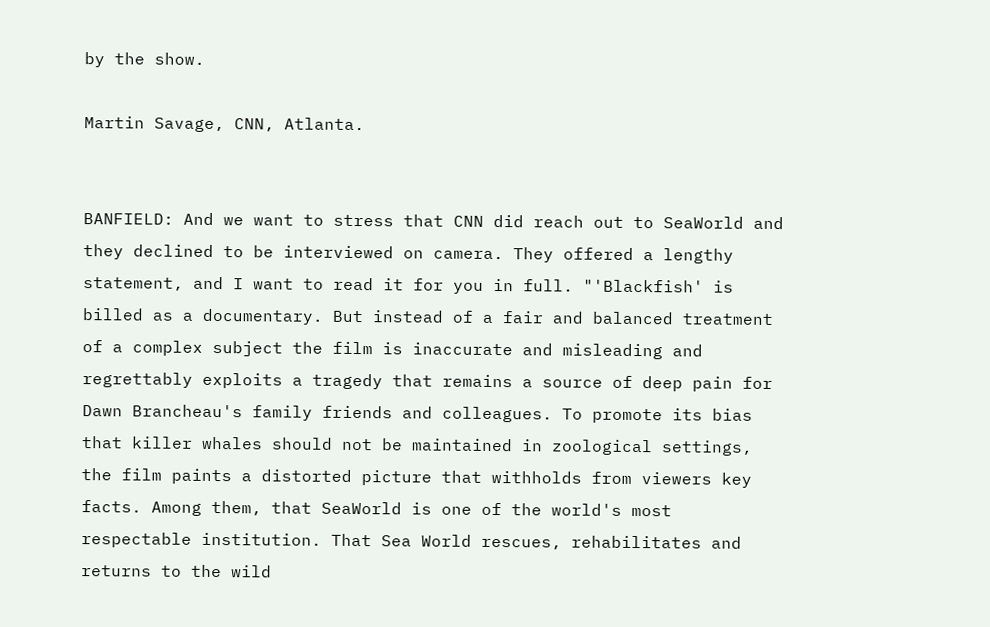by the show.

Martin Savage, CNN, Atlanta.


BANFIELD: And we want to stress that CNN did reach out to SeaWorld and they declined to be interviewed on camera. They offered a lengthy statement, and I want to read it for you in full. "'Blackfish' is billed as a documentary. But instead of a fair and balanced treatment of a complex subject the film is inaccurate and misleading and regrettably exploits a tragedy that remains a source of deep pain for Dawn Brancheau's family friends and colleagues. To promote its bias that killer whales should not be maintained in zoological settings, the film paints a distorted picture that withholds from viewers key facts. Among them, that SeaWorld is one of the world's most respectable institution. That Sea World rescues, rehabilitates and returns to the wild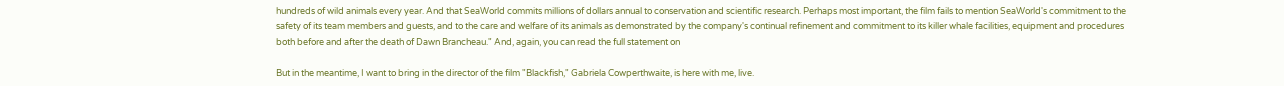hundreds of wild animals every year. And that SeaWorld commits millions of dollars annual to conservation and scientific research. Perhaps most important, the film fails to mention SeaWorld's commitment to the safety of its team members and guests, and to the care and welfare of its animals as demonstrated by the company's continual refinement and commitment to its killer whale facilities, equipment and procedures both before and after the death of Dawn Brancheau." And, again, you can read the full statement on

But in the meantime, I want to bring in the director of the film "Blackfish," Gabriela Cowperthwaite, is here with me, live.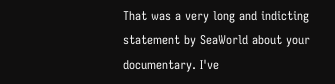That was a very long and indicting statement by SeaWorld about your documentary. I've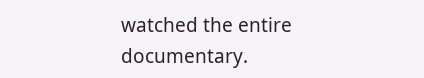watched the entire documentary.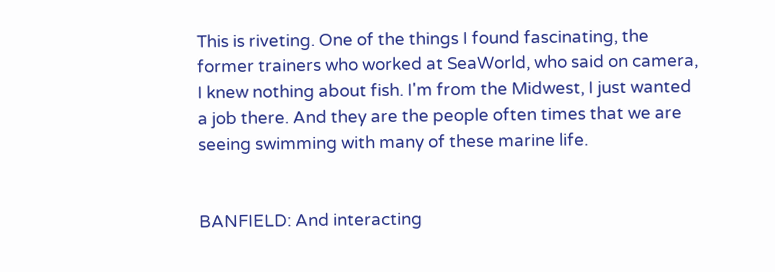This is riveting. One of the things I found fascinating, the former trainers who worked at SeaWorld, who said on camera, I knew nothing about fish. I'm from the Midwest, I just wanted a job there. And they are the people often times that we are seeing swimming with many of these marine life.


BANFIELD: And interacting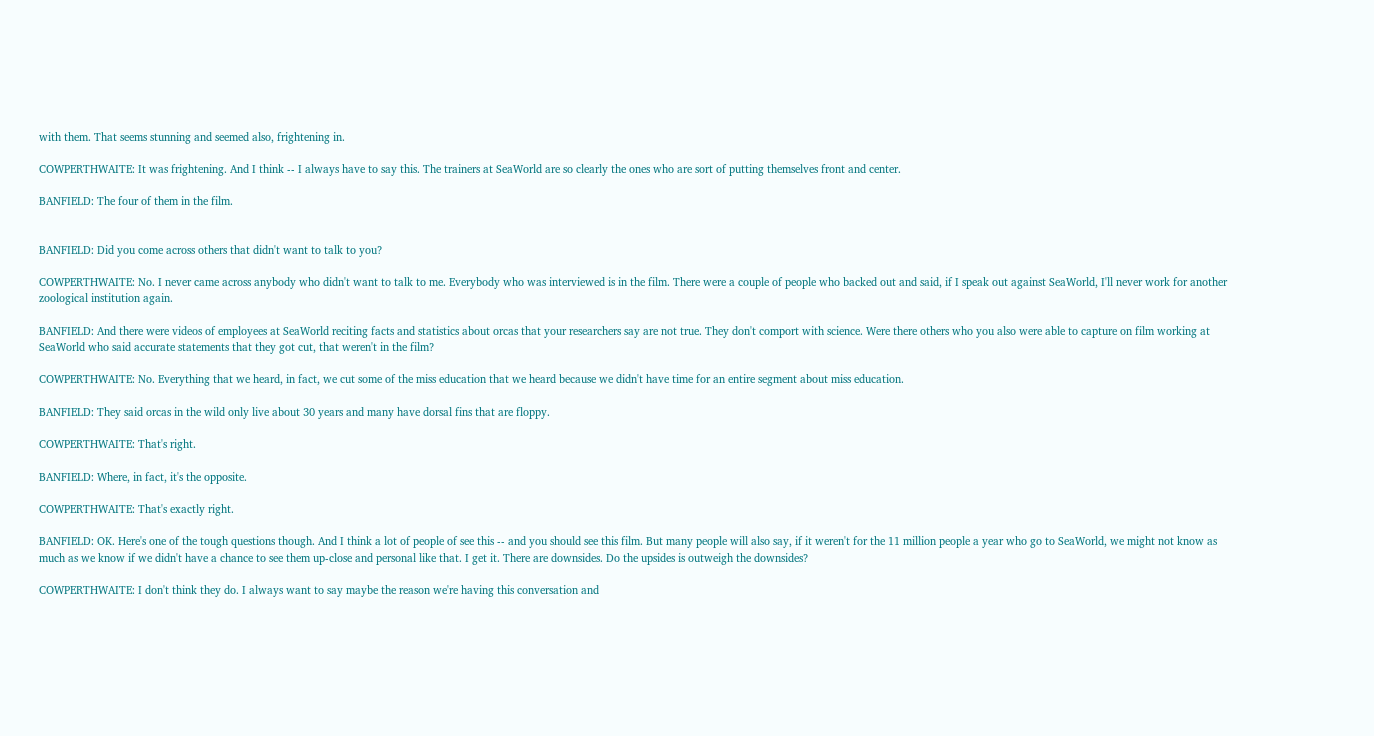with them. That seems stunning and seemed also, frightening in.

COWPERTHWAITE: It was frightening. And I think -- I always have to say this. The trainers at SeaWorld are so clearly the ones who are sort of putting themselves front and center.

BANFIELD: The four of them in the film.


BANFIELD: Did you come across others that didn't want to talk to you?

COWPERTHWAITE: No. I never came across anybody who didn't want to talk to me. Everybody who was interviewed is in the film. There were a couple of people who backed out and said, if I speak out against SeaWorld, I'll never work for another zoological institution again.

BANFIELD: And there were videos of employees at SeaWorld reciting facts and statistics about orcas that your researchers say are not true. They don't comport with science. Were there others who you also were able to capture on film working at SeaWorld who said accurate statements that they got cut, that weren't in the film?

COWPERTHWAITE: No. Everything that we heard, in fact, we cut some of the miss education that we heard because we didn't have time for an entire segment about miss education.

BANFIELD: They said orcas in the wild only live about 30 years and many have dorsal fins that are floppy.

COWPERTHWAITE: That's right.

BANFIELD: Where, in fact, it's the opposite.

COWPERTHWAITE: That's exactly right.

BANFIELD: OK. Here's one of the tough questions though. And I think a lot of people of see this -- and you should see this film. But many people will also say, if it weren't for the 11 million people a year who go to SeaWorld, we might not know as much as we know if we didn't have a chance to see them up-close and personal like that. I get it. There are downsides. Do the upsides is outweigh the downsides?

COWPERTHWAITE: I don't think they do. I always want to say maybe the reason we're having this conversation and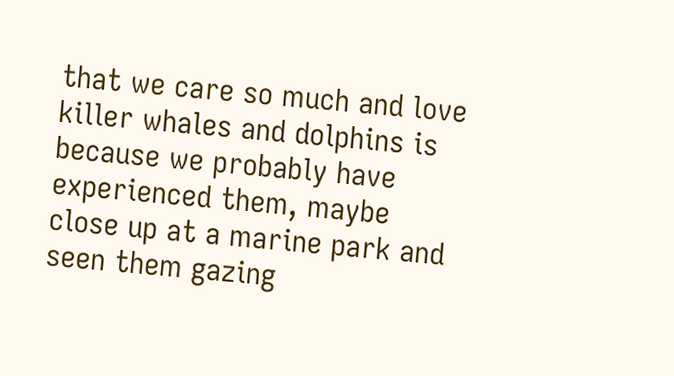that we care so much and love killer whales and dolphins is because we probably have experienced them, maybe close up at a marine park and seen them gazing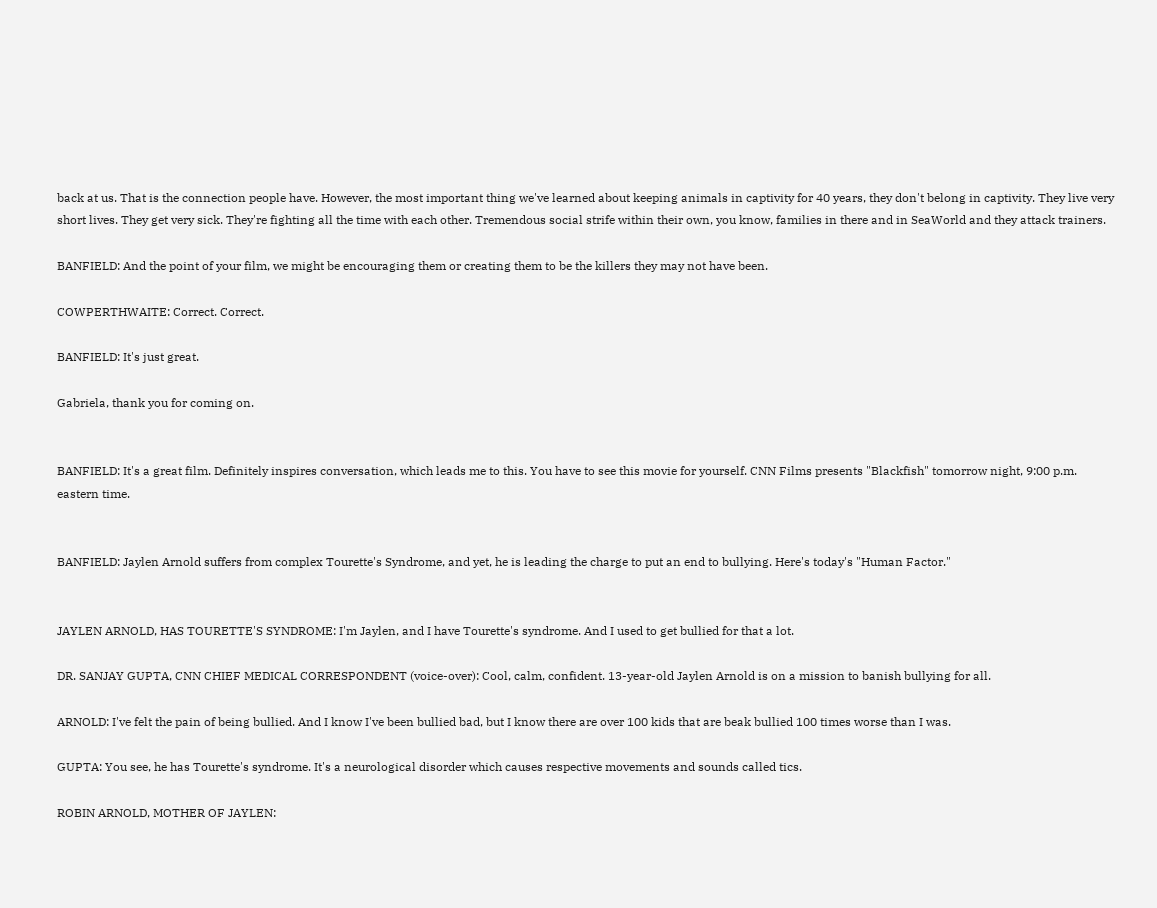back at us. That is the connection people have. However, the most important thing we've learned about keeping animals in captivity for 40 years, they don't belong in captivity. They live very short lives. They get very sick. They're fighting all the time with each other. Tremendous social strife within their own, you know, families in there and in SeaWorld and they attack trainers.

BANFIELD: And the point of your film, we might be encouraging them or creating them to be the killers they may not have been.

COWPERTHWAITE: Correct. Correct.

BANFIELD: It's just great.

Gabriela, thank you for coming on.


BANFIELD: It's a great film. Definitely inspires conversation, which leads me to this. You have to see this movie for yourself. CNN Films presents "Blackfish" tomorrow night, 9:00 p.m. eastern time.


BANFIELD: Jaylen Arnold suffers from complex Tourette's Syndrome, and yet, he is leading the charge to put an end to bullying. Here's today's "Human Factor."


JAYLEN ARNOLD, HAS TOURETTE'S SYNDROME: I'm Jaylen, and I have Tourette's syndrome. And I used to get bullied for that a lot.

DR. SANJAY GUPTA, CNN CHIEF MEDICAL CORRESPONDENT (voice-over): Cool, calm, confident. 13-year-old Jaylen Arnold is on a mission to banish bullying for all.

ARNOLD: I've felt the pain of being bullied. And I know I've been bullied bad, but I know there are over 100 kids that are beak bullied 100 times worse than I was.

GUPTA: You see, he has Tourette's syndrome. It's a neurological disorder which causes respective movements and sounds called tics.

ROBIN ARNOLD, MOTHER OF JAYLEN: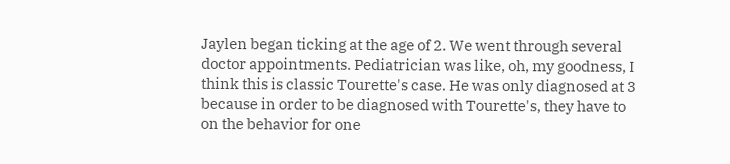Jaylen began ticking at the age of 2. We went through several doctor appointments. Pediatrician was like, oh, my goodness, I think this is classic Tourette's case. He was only diagnosed at 3 because in order to be diagnosed with Tourette's, they have to on the behavior for one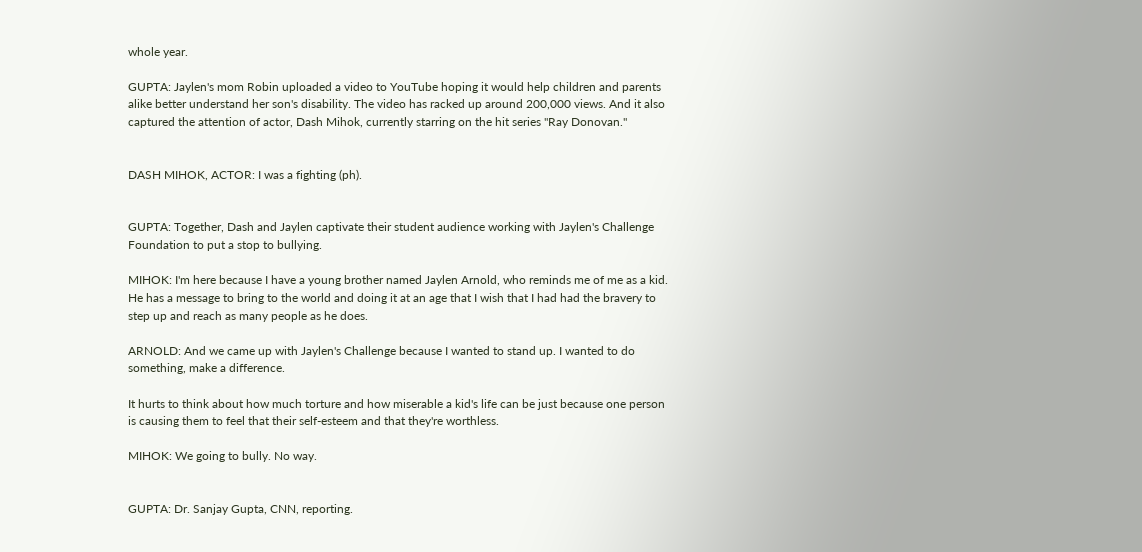whole year.

GUPTA: Jaylen's mom Robin uploaded a video to YouTube hoping it would help children and parents alike better understand her son's disability. The video has racked up around 200,000 views. And it also captured the attention of actor, Dash Mihok, currently starring on the hit series "Ray Donovan."


DASH MIHOK, ACTOR: I was a fighting (ph).


GUPTA: Together, Dash and Jaylen captivate their student audience working with Jaylen's Challenge Foundation to put a stop to bullying.

MIHOK: I'm here because I have a young brother named Jaylen Arnold, who reminds me of me as a kid. He has a message to bring to the world and doing it at an age that I wish that I had had the bravery to step up and reach as many people as he does.

ARNOLD: And we came up with Jaylen's Challenge because I wanted to stand up. I wanted to do something, make a difference.

It hurts to think about how much torture and how miserable a kid's life can be just because one person is causing them to feel that their self-esteem and that they're worthless.

MIHOK: We going to bully. No way.


GUPTA: Dr. Sanjay Gupta, CNN, reporting.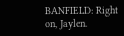BANFIELD: Right on, Jaylen.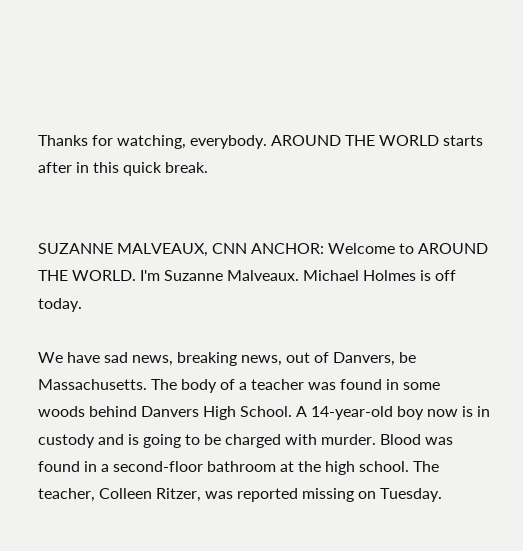Thanks for watching, everybody. AROUND THE WORLD starts after in this quick break.


SUZANNE MALVEAUX, CNN ANCHOR: Welcome to AROUND THE WORLD. I'm Suzanne Malveaux. Michael Holmes is off today.

We have sad news, breaking news, out of Danvers, be Massachusetts. The body of a teacher was found in some woods behind Danvers High School. A 14-year-old boy now is in custody and is going to be charged with murder. Blood was found in a second-floor bathroom at the high school. The teacher, Colleen Ritzer, was reported missing on Tuesday.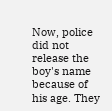Now, police did not release the boy's name because of his age. They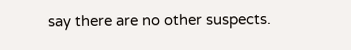say there are no other suspects.